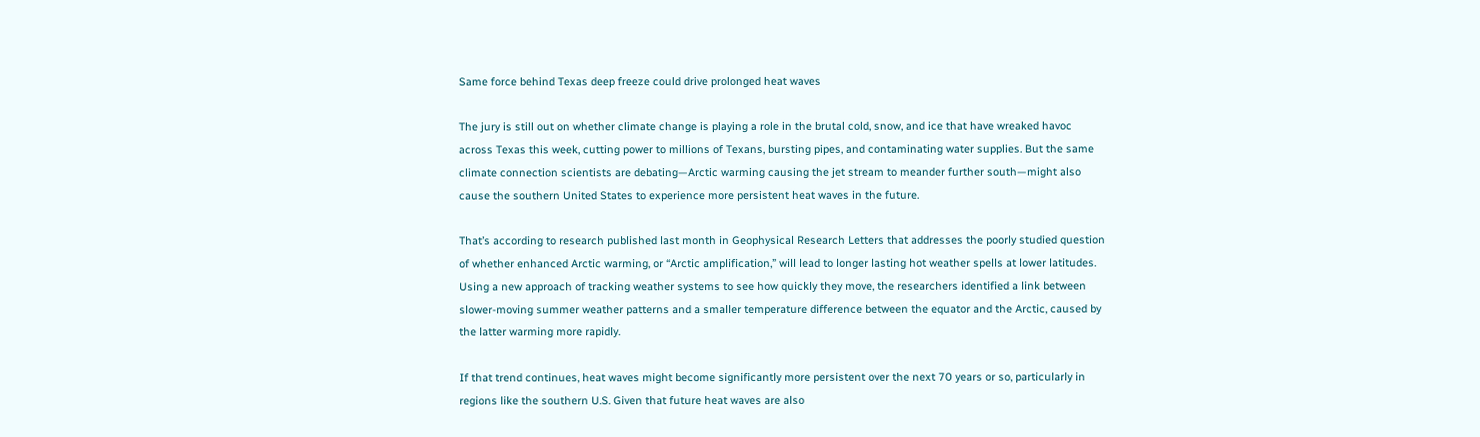Same force behind Texas deep freeze could drive prolonged heat waves

The jury is still out on whether climate change is playing a role in the brutal cold, snow, and ice that have wreaked havoc across Texas this week, cutting power to millions of Texans, bursting pipes, and contaminating water supplies. But the same climate connection scientists are debating—Arctic warming causing the jet stream to meander further south—might also cause the southern United States to experience more persistent heat waves in the future.

That’s according to research published last month in Geophysical Research Letters that addresses the poorly studied question of whether enhanced Arctic warming, or “Arctic amplification,” will lead to longer lasting hot weather spells at lower latitudes. Using a new approach of tracking weather systems to see how quickly they move, the researchers identified a link between slower-moving summer weather patterns and a smaller temperature difference between the equator and the Arctic, caused by the latter warming more rapidly.

If that trend continues, heat waves might become significantly more persistent over the next 70 years or so, particularly in regions like the southern U.S. Given that future heat waves are also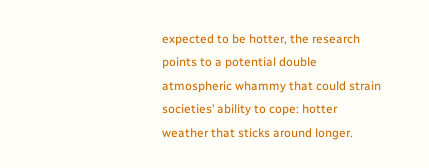expected to be hotter, the research points to a potential double atmospheric whammy that could strain societies’ ability to cope: hotter weather that sticks around longer.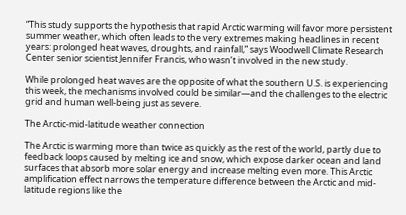“This study supports the hypothesis that rapid Arctic warming will favor more persistent summer weather, which often leads to the very extremes making headlines in recent years: prolonged heat waves, droughts, and rainfall,” says Woodwell Climate Research Center senior scientist Jennifer Francis, who wasn’t involved in the new study.

While prolonged heat waves are the opposite of what the southern U.S. is experiencing this week, the mechanisms involved could be similar—and the challenges to the electric grid and human well-being just as severe.

The Arctic-mid-latitude weather connection

The Arctic is warming more than twice as quickly as the rest of the world, partly due to feedback loops caused by melting ice and snow, which expose darker ocean and land surfaces that absorb more solar energy and increase melting even more. This Arctic amplification effect narrows the temperature difference between the Arctic and mid-latitude regions like the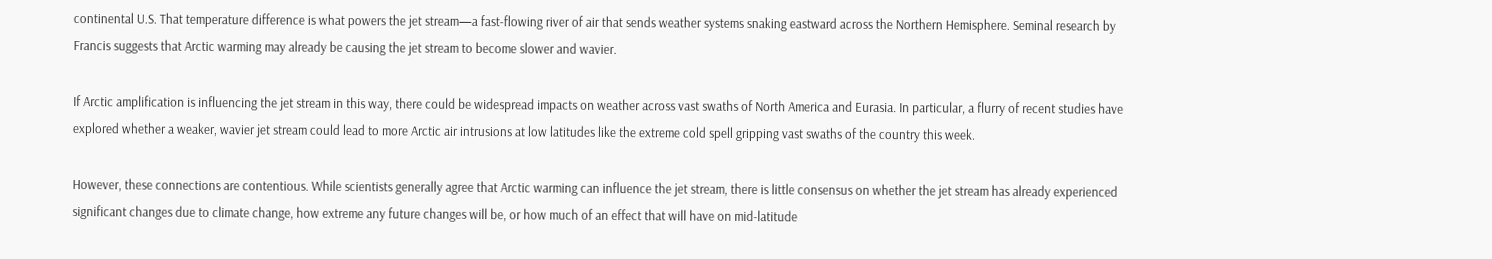continental U.S. That temperature difference is what powers the jet stream—a fast-flowing river of air that sends weather systems snaking eastward across the Northern Hemisphere. Seminal research by Francis suggests that Arctic warming may already be causing the jet stream to become slower and wavier.

If Arctic amplification is influencing the jet stream in this way, there could be widespread impacts on weather across vast swaths of North America and Eurasia. In particular, a flurry of recent studies have explored whether a weaker, wavier jet stream could lead to more Arctic air intrusions at low latitudes like the extreme cold spell gripping vast swaths of the country this week.

However, these connections are contentious. While scientists generally agree that Arctic warming can influence the jet stream, there is little consensus on whether the jet stream has already experienced significant changes due to climate change, how extreme any future changes will be, or how much of an effect that will have on mid-latitude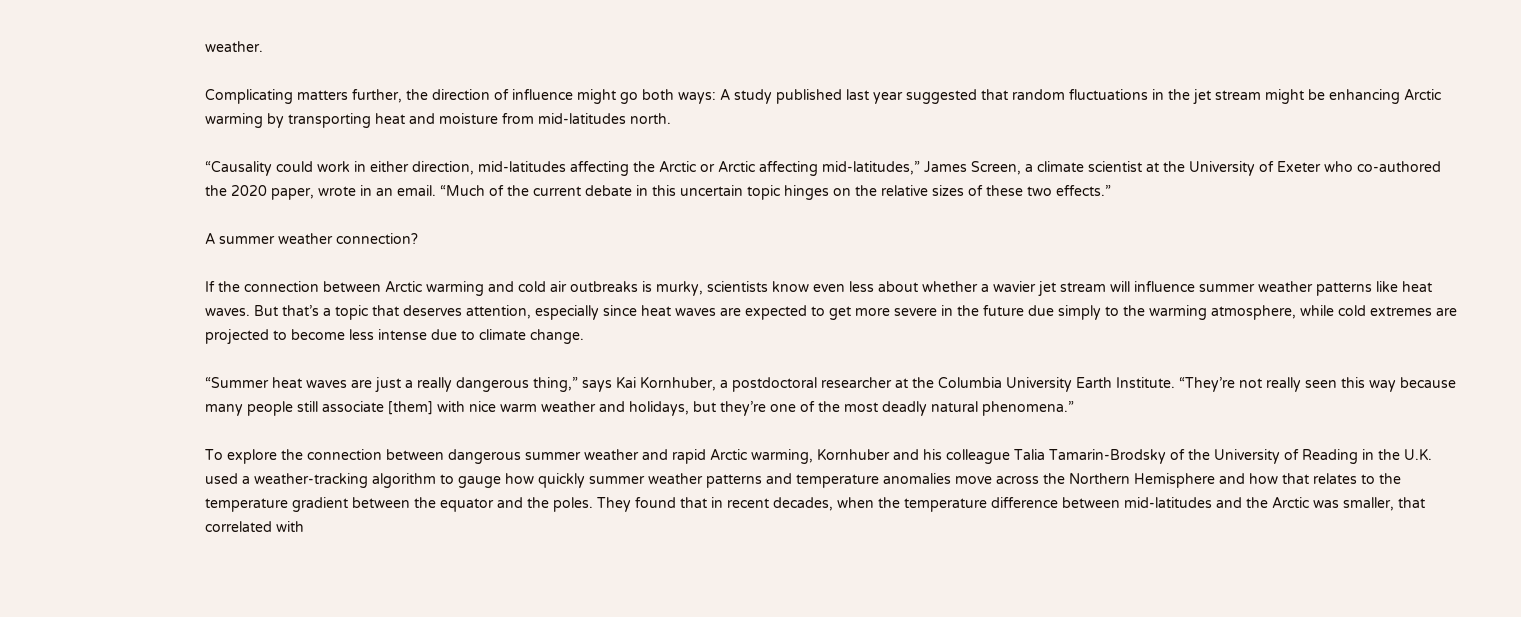weather.

Complicating matters further, the direction of influence might go both ways: A study published last year suggested that random fluctuations in the jet stream might be enhancing Arctic warming by transporting heat and moisture from mid-latitudes north.

“Causality could work in either direction, mid-latitudes affecting the Arctic or Arctic affecting mid-latitudes,” James Screen, a climate scientist at the University of Exeter who co-authored the 2020 paper, wrote in an email. “Much of the current debate in this uncertain topic hinges on the relative sizes of these two effects.”

A summer weather connection?

If the connection between Arctic warming and cold air outbreaks is murky, scientists know even less about whether a wavier jet stream will influence summer weather patterns like heat waves. But that’s a topic that deserves attention, especially since heat waves are expected to get more severe in the future due simply to the warming atmosphere, while cold extremes are projected to become less intense due to climate change.

“Summer heat waves are just a really dangerous thing,” says Kai Kornhuber, a postdoctoral researcher at the Columbia University Earth Institute. “They’re not really seen this way because many people still associate [them] with nice warm weather and holidays, but they’re one of the most deadly natural phenomena.”

To explore the connection between dangerous summer weather and rapid Arctic warming, Kornhuber and his colleague Talia Tamarin‐Brodsky of the University of Reading in the U.K. used a weather-tracking algorithm to gauge how quickly summer weather patterns and temperature anomalies move across the Northern Hemisphere and how that relates to the temperature gradient between the equator and the poles. They found that in recent decades, when the temperature difference between mid-latitudes and the Arctic was smaller, that correlated with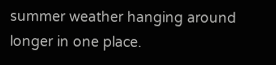summer weather hanging around longer in one place.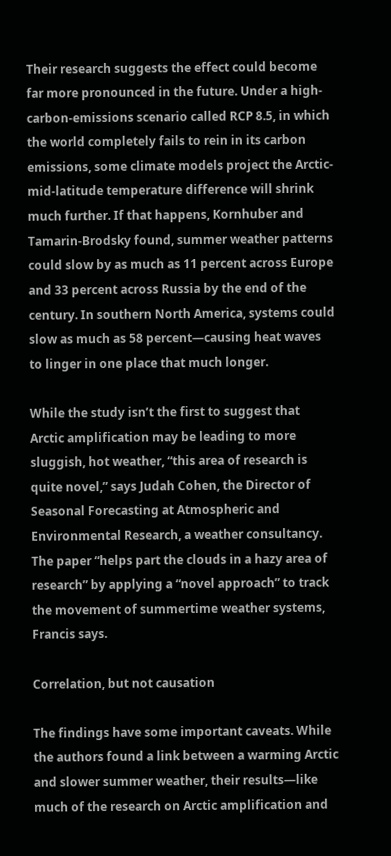Their research suggests the effect could become far more pronounced in the future. Under a high-carbon-emissions scenario called RCP 8.5, in which the world completely fails to rein in its carbon emissions, some climate models project the Arctic-mid-latitude temperature difference will shrink much further. If that happens, Kornhuber and Tamarin-Brodsky found, summer weather patterns could slow by as much as 11 percent across Europe and 33 percent across Russia by the end of the century. In southern North America, systems could slow as much as 58 percent—causing heat waves to linger in one place that much longer.

While the study isn’t the first to suggest that Arctic amplification may be leading to more sluggish, hot weather, “this area of research is quite novel,” says Judah Cohen, the Director of Seasonal Forecasting at Atmospheric and Environmental Research, a weather consultancy. The paper “helps part the clouds in a hazy area of research” by applying a “novel approach” to track the movement of summertime weather systems, Francis says.

Correlation, but not causation

The findings have some important caveats. While the authors found a link between a warming Arctic and slower summer weather, their results—like much of the research on Arctic amplification and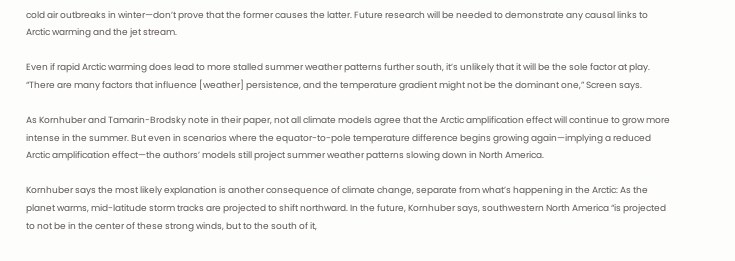cold air outbreaks in winter—don’t prove that the former causes the latter. Future research will be needed to demonstrate any causal links to Arctic warming and the jet stream.

Even if rapid Arctic warming does lead to more stalled summer weather patterns further south, it’s unlikely that it will be the sole factor at play. “There are many factors that influence [weather] persistence, and the temperature gradient might not be the dominant one,” Screen says.

As Kornhuber and Tamarin-Brodsky note in their paper, not all climate models agree that the Arctic amplification effect will continue to grow more intense in the summer. But even in scenarios where the equator-to-pole temperature difference begins growing again—implying a reduced Arctic amplification effect—the authors’ models still project summer weather patterns slowing down in North America.

Kornhuber says the most likely explanation is another consequence of climate change, separate from what’s happening in the Arctic: As the planet warms, mid-latitude storm tracks are projected to shift northward. In the future, Kornhuber says, southwestern North America “is projected to not be in the center of these strong winds, but to the south of it,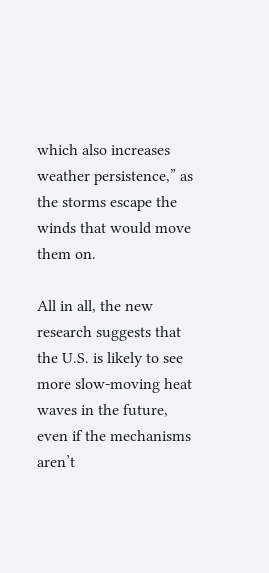which also increases weather persistence,” as the storms escape the winds that would move them on.

All in all, the new research suggests that the U.S. is likely to see more slow-moving heat waves in the future, even if the mechanisms aren’t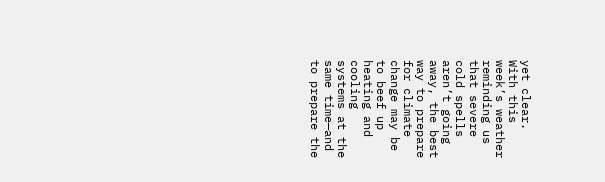yet clear. With this week’s weather reminding us that severe cold spells aren’t going away, the best way to prepare for climate change may be to beef up heating and cooling systems at the same time—and to prepare the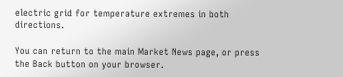electric grid for temperature extremes in both directions.

You can return to the main Market News page, or press the Back button on your browser.